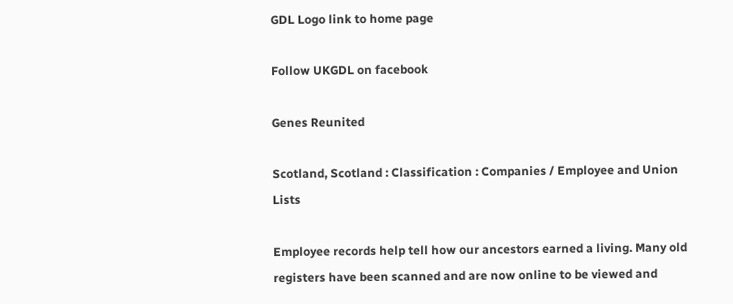GDL Logo link to home page

Follow UKGDL on facebook

Genes Reunited

Scotland, Scotland : Classification : Companies / Employee and Union Lists

Employee records help tell how our ancestors earned a living. Many old registers have been scanned and are now online to be viewed and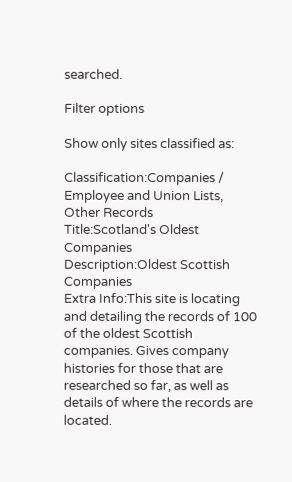searched.

Filter options

Show only sites classified as:

Classification:Companies / Employee and Union Lists, Other Records
Title:Scotland's Oldest Companies
Description:Oldest Scottish Companies
Extra Info:This site is locating and detailing the records of 100 of the oldest Scottish companies. Gives company histories for those that are researched so far, as well as details of where the records are located.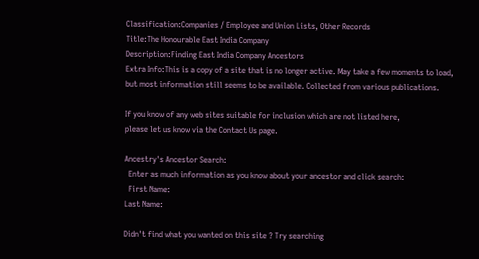Classification:Companies / Employee and Union Lists, Other Records
Title:The Honourable East India Company
Description:Finding East India Company Ancestors
Extra Info:This is a copy of a site that is no longer active. May take a few moments to load, but most information still seems to be available. Collected from various publications.

If you know of any web sites suitable for inclusion which are not listed here,
please let us know via the Contact Us page.

Ancestry's Ancestor Search:
  Enter as much information as you know about your ancestor and click search:
  First Name:
Last Name:

Didn't find what you wanted on this site ? Try searching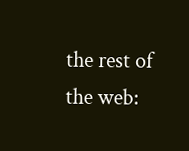the rest of the web: